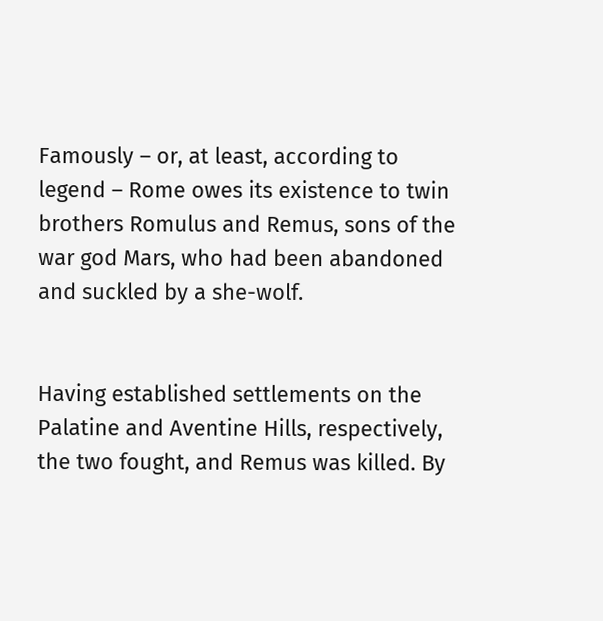Famously – or, at least, according to legend – Rome owes its existence to twin brothers Romulus and Remus, sons of the war god Mars, who had been abandoned and suckled by a she-wolf.


Having established settlements on the Palatine and Aventine Hills, respectively, the two fought, and Remus was killed. By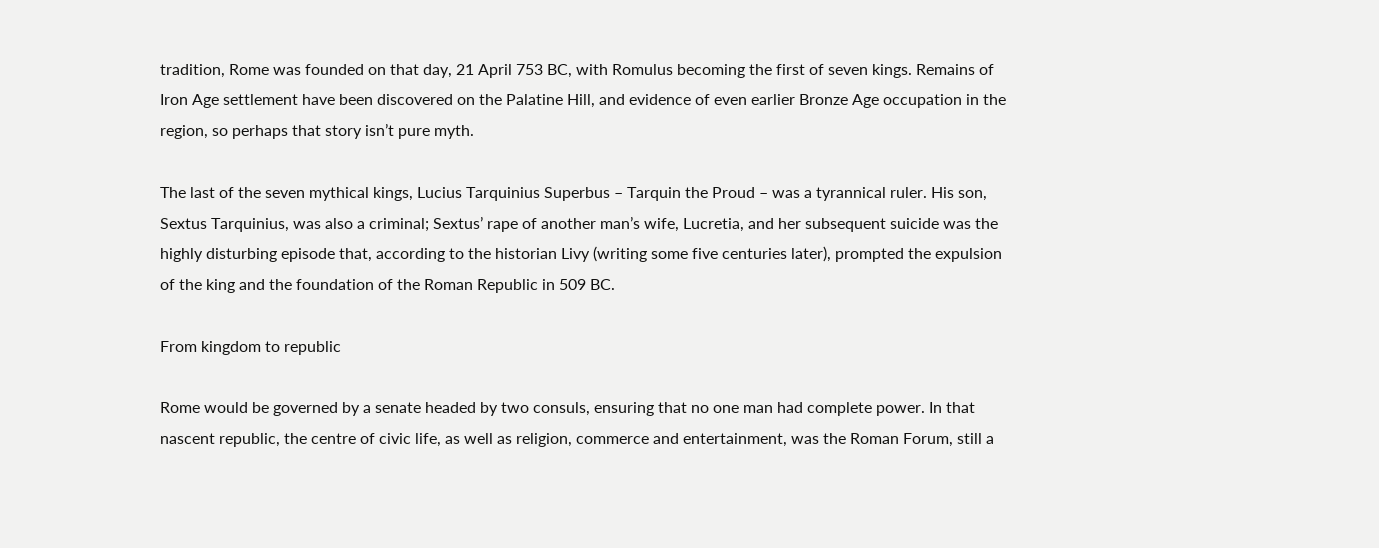tradition, Rome was founded on that day, 21 April 753 BC, with Romulus becoming the first of seven kings. Remains of Iron Age settlement have been discovered on the Palatine Hill, and evidence of even earlier Bronze Age occupation in the region, so perhaps that story isn’t pure myth.

The last of the seven mythical kings, Lucius Tarquinius Superbus – Tarquin the Proud – was a tyrannical ruler. His son, Sextus Tarquinius, was also a criminal; Sextus’ rape of another man’s wife, Lucretia, and her subsequent suicide was the highly disturbing episode that, according to the historian Livy (writing some five centuries later), prompted the expulsion of the king and the foundation of the Roman Republic in 509 BC.

From kingdom to republic

Rome would be governed by a senate headed by two consuls, ensuring that no one man had complete power. In that nascent republic, the centre of civic life, as well as religion, commerce and entertainment, was the Roman Forum, still a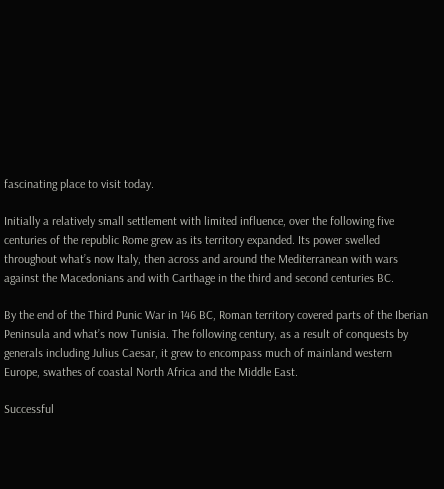fascinating place to visit today.

Initially a relatively small settlement with limited influence, over the following five centuries of the republic Rome grew as its territory expanded. Its power swelled throughout what’s now Italy, then across and around the Mediterranean with wars against the Macedonians and with Carthage in the third and second centuries BC.

By the end of the Third Punic War in 146 BC, Roman territory covered parts of the Iberian Peninsula and what’s now Tunisia. The following century, as a result of conquests by generals including Julius Caesar, it grew to encompass much of mainland western Europe, swathes of coastal North Africa and the Middle East.

Successful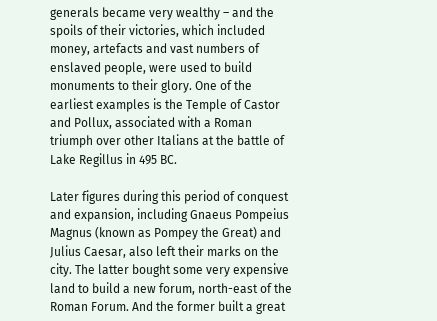generals became very wealthy – and the spoils of their victories, which included money, artefacts and vast numbers of enslaved people, were used to build monuments to their glory. One of the earliest examples is the Temple of Castor and Pollux, associated with a Roman triumph over other Italians at the battle of Lake Regillus in 495 BC.

Later figures during this period of conquest and expansion, including Gnaeus Pompeius Magnus (known as Pompey the Great) and Julius Caesar, also left their marks on the city. The latter bought some very expensive land to build a new forum, north-east of the Roman Forum. And the former built a great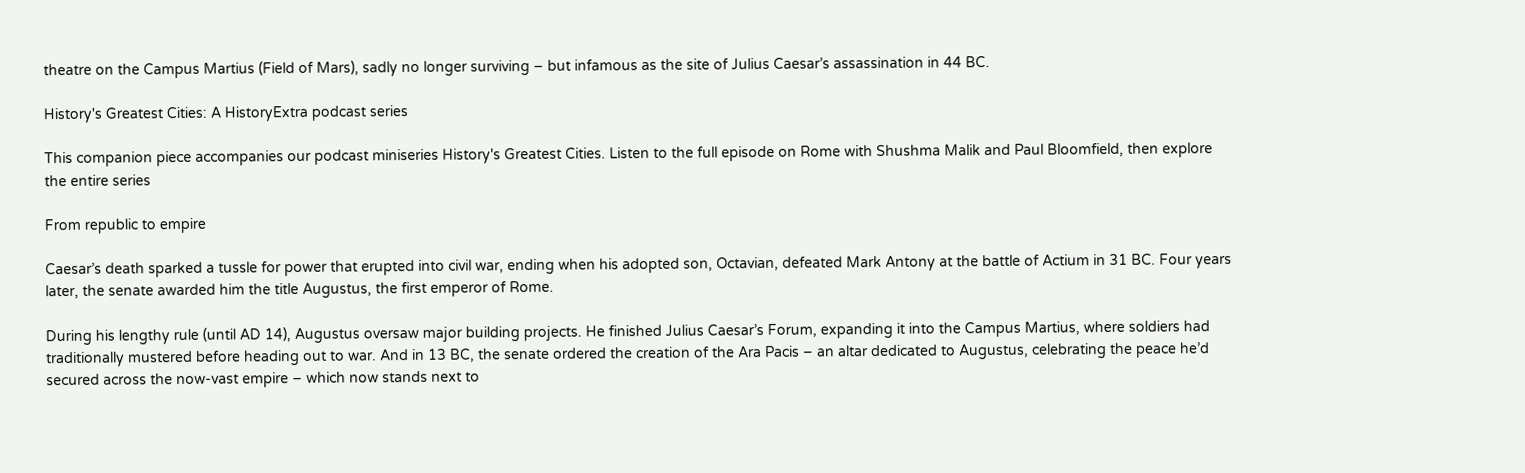theatre on the Campus Martius (Field of Mars), sadly no longer surviving – but infamous as the site of Julius Caesar’s assassination in 44 BC.

History's Greatest Cities: A HistoryExtra podcast series

This companion piece accompanies our podcast miniseries History's Greatest Cities. Listen to the full episode on Rome with Shushma Malik and Paul Bloomfield, then explore the entire series

From republic to empire

Caesar’s death sparked a tussle for power that erupted into civil war, ending when his adopted son, Octavian, defeated Mark Antony at the battle of Actium in 31 BC. Four years later, the senate awarded him the title Augustus, the first emperor of Rome.

During his lengthy rule (until AD 14), Augustus oversaw major building projects. He finished Julius Caesar’s Forum, expanding it into the Campus Martius, where soldiers had traditionally mustered before heading out to war. And in 13 BC, the senate ordered the creation of the Ara Pacis – an altar dedicated to Augustus, celebrating the peace he’d secured across the now-vast empire – which now stands next to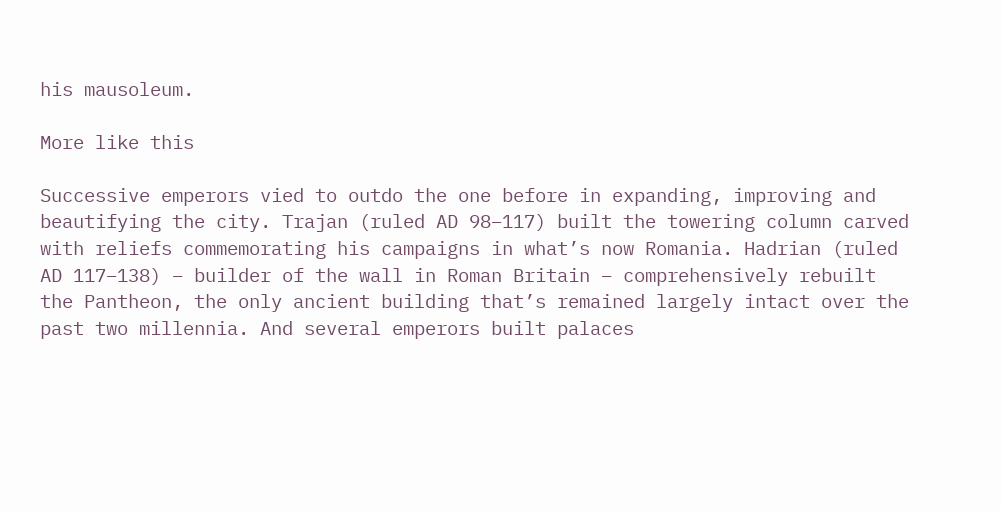his mausoleum.

More like this

Successive emperors vied to outdo the one before in expanding, improving and beautifying the city. Trajan (ruled AD 98–117) built the towering column carved with reliefs commemorating his campaigns in what’s now Romania. Hadrian (ruled AD 117–138) – builder of the wall in Roman Britain – comprehensively rebuilt the Pantheon, the only ancient building that’s remained largely intact over the past two millennia. And several emperors built palaces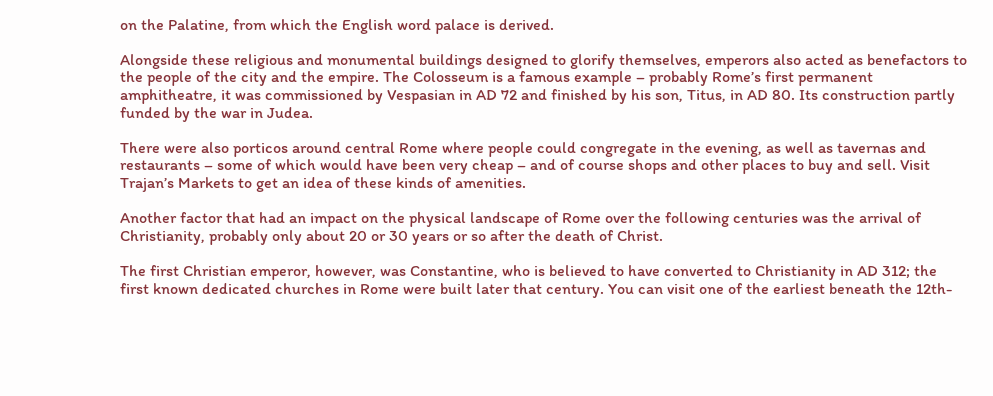on the Palatine, from which the English word palace is derived.

Alongside these religious and monumental buildings designed to glorify themselves, emperors also acted as benefactors to the people of the city and the empire. The Colosseum is a famous example – probably Rome’s first permanent amphitheatre, it was commissioned by Vespasian in AD 72 and finished by his son, Titus, in AD 80. Its construction partly funded by the war in Judea.

There were also porticos around central Rome where people could congregate in the evening, as well as tavernas and restaurants – some of which would have been very cheap – and of course shops and other places to buy and sell. Visit Trajan’s Markets to get an idea of these kinds of amenities.

Another factor that had an impact on the physical landscape of Rome over the following centuries was the arrival of Christianity, probably only about 20 or 30 years or so after the death of Christ.

The first Christian emperor, however, was Constantine, who is believed to have converted to Christianity in AD 312; the first known dedicated churches in Rome were built later that century. You can visit one of the earliest beneath the 12th-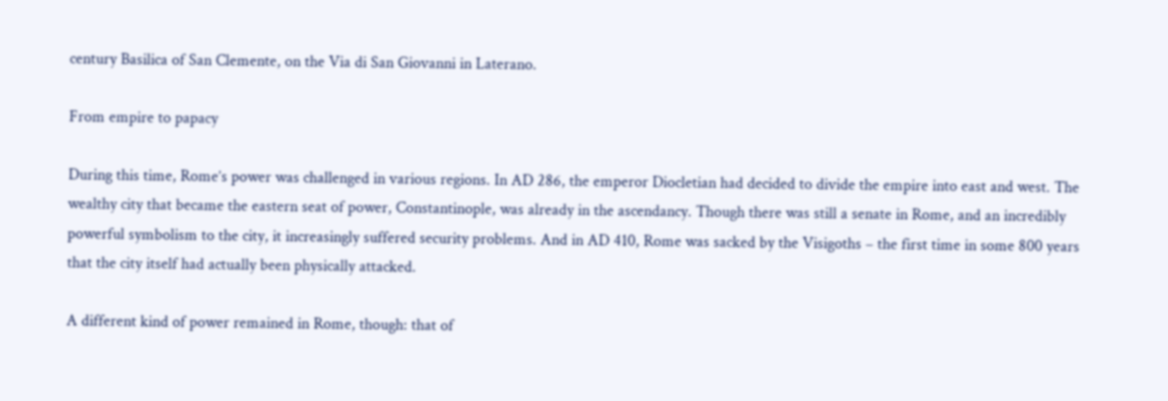century Basilica of San Clemente, on the Via di San Giovanni in Laterano.

From empire to papacy

During this time, Rome’s power was challenged in various regions. In AD 286, the emperor Diocletian had decided to divide the empire into east and west. The wealthy city that became the eastern seat of power, Constantinople, was already in the ascendancy. Though there was still a senate in Rome, and an incredibly powerful symbolism to the city, it increasingly suffered security problems. And in AD 410, Rome was sacked by the Visigoths – the first time in some 800 years that the city itself had actually been physically attacked.

A different kind of power remained in Rome, though: that of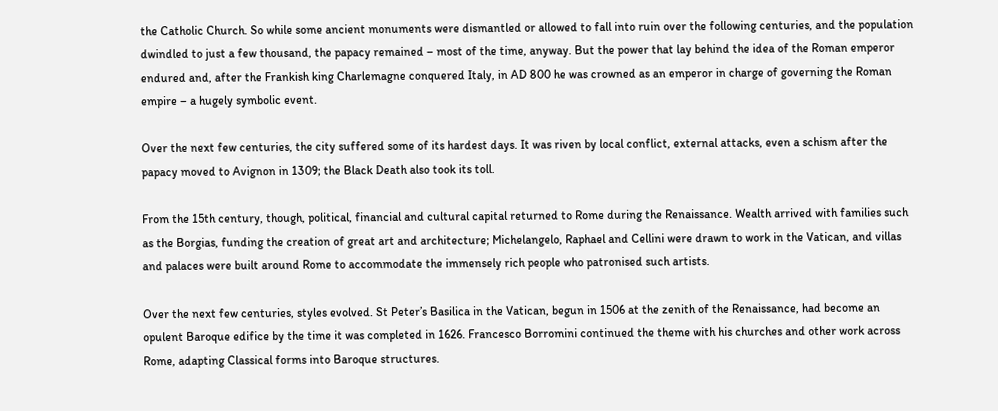the Catholic Church. So while some ancient monuments were dismantled or allowed to fall into ruin over the following centuries, and the population dwindled to just a few thousand, the papacy remained – most of the time, anyway. But the power that lay behind the idea of the Roman emperor endured and, after the Frankish king Charlemagne conquered Italy, in AD 800 he was crowned as an emperor in charge of governing the Roman empire – a hugely symbolic event.

Over the next few centuries, the city suffered some of its hardest days. It was riven by local conflict, external attacks, even a schism after the papacy moved to Avignon in 1309; the Black Death also took its toll.

From the 15th century, though, political, financial and cultural capital returned to Rome during the Renaissance. Wealth arrived with families such as the Borgias, funding the creation of great art and architecture; Michelangelo, Raphael and Cellini were drawn to work in the Vatican, and villas and palaces were built around Rome to accommodate the immensely rich people who patronised such artists.

Over the next few centuries, styles evolved. St Peter’s Basilica in the Vatican, begun in 1506 at the zenith of the Renaissance, had become an opulent Baroque edifice by the time it was completed in 1626. Francesco Borromini continued the theme with his churches and other work across Rome, adapting Classical forms into Baroque structures.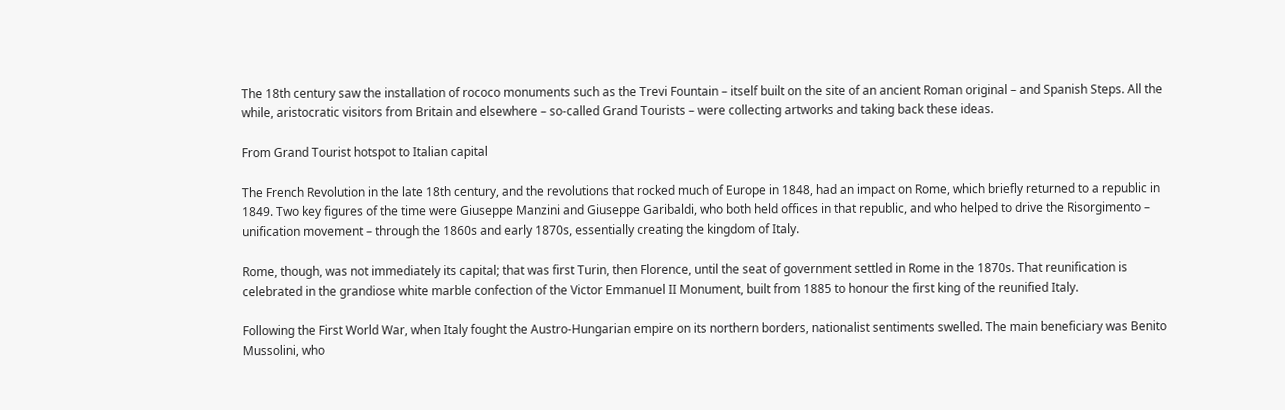The 18th century saw the installation of rococo monuments such as the Trevi Fountain – itself built on the site of an ancient Roman original – and Spanish Steps. All the while, aristocratic visitors from Britain and elsewhere – so-called Grand Tourists – were collecting artworks and taking back these ideas.

From Grand Tourist hotspot to Italian capital

The French Revolution in the late 18th century, and the revolutions that rocked much of Europe in 1848, had an impact on Rome, which briefly returned to a republic in 1849. Two key figures of the time were Giuseppe Manzini and Giuseppe Garibaldi, who both held offices in that republic, and who helped to drive the Risorgimento – unification movement – through the 1860s and early 1870s, essentially creating the kingdom of Italy.

Rome, though, was not immediately its capital; that was first Turin, then Florence, until the seat of government settled in Rome in the 1870s. That reunification is celebrated in the grandiose white marble confection of the Victor Emmanuel II Monument, built from 1885 to honour the first king of the reunified Italy.

Following the First World War, when Italy fought the Austro-Hungarian empire on its northern borders, nationalist sentiments swelled. The main beneficiary was Benito Mussolini, who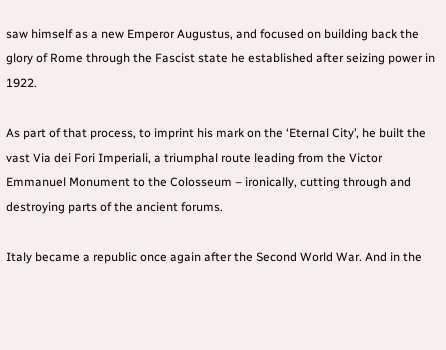saw himself as a new Emperor Augustus, and focused on building back the glory of Rome through the Fascist state he established after seizing power in 1922.

As part of that process, to imprint his mark on the ‘Eternal City’, he built the vast Via dei Fori Imperiali, a triumphal route leading from the Victor Emmanuel Monument to the Colosseum – ironically, cutting through and destroying parts of the ancient forums.

Italy became a republic once again after the Second World War. And in the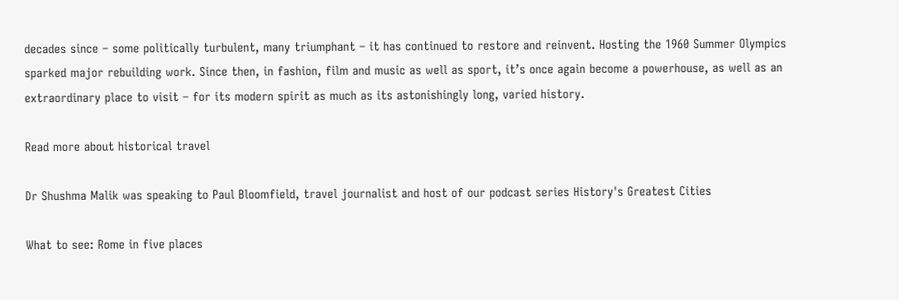decades since – some politically turbulent, many triumphant – it has continued to restore and reinvent. Hosting the 1960 Summer Olympics sparked major rebuilding work. Since then, in fashion, film and music as well as sport, it’s once again become a powerhouse, as well as an extraordinary place to visit – for its modern spirit as much as its astonishingly long, varied history.

Read more about historical travel

Dr Shushma Malik was speaking to Paul Bloomfield, travel journalist and host of our podcast series History's Greatest Cities

What to see: Rome in five places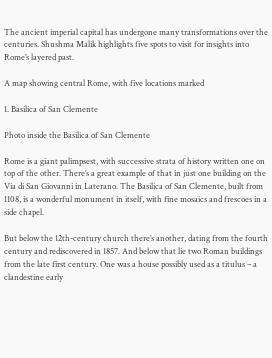The ancient imperial capital has undergone many transformations over the centuries. Shushma Malik highlights five spots to visit for insights into Rome’s layered past.

A map showing central Rome, with five locations marked

1. Basilica of San Clemente

Photo inside the Basilica of San Clemente

Rome is a giant palimpsest, with successive strata of history written one on top of the other. There’s a great example of that in just one building on the Via di San Giovanni in Laterano. The Basilica of San Clemente, built from 1108, is a wonderful monument in itself, with fine mosaics and frescoes in a side chapel.

But below the 12th-century church there’s another, dating from the fourth century and rediscovered in 1857. And below that lie two Roman buildings from the late first century. One was a house possibly used as a titulus – a clandestine early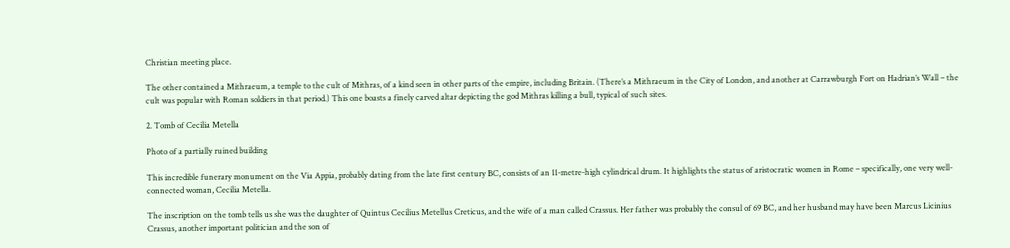Christian meeting place.

The other contained a Mithraeum, a temple to the cult of Mithras, of a kind seen in other parts of the empire, including Britain. (There’s a Mithraeum in the City of London, and another at Carrawburgh Fort on Hadrian’s Wall – the cult was popular with Roman soldiers in that period.) This one boasts a finely carved altar depicting the god Mithras killing a bull, typical of such sites.

2. Tomb of Cecilia Metella

Photo of a partially ruined building

This incredible funerary monument on the Via Appia, probably dating from the late first century BC, consists of an 11-metre-high cylindrical drum. It highlights the status of aristocratic women in Rome – specifically, one very well-connected woman, Cecilia Metella.

The inscription on the tomb tells us she was the daughter of Quintus Cecilius Metellus Creticus, and the wife of a man called Crassus. Her father was probably the consul of 69 BC, and her husband may have been Marcus Licinius Crassus, another important politician and the son of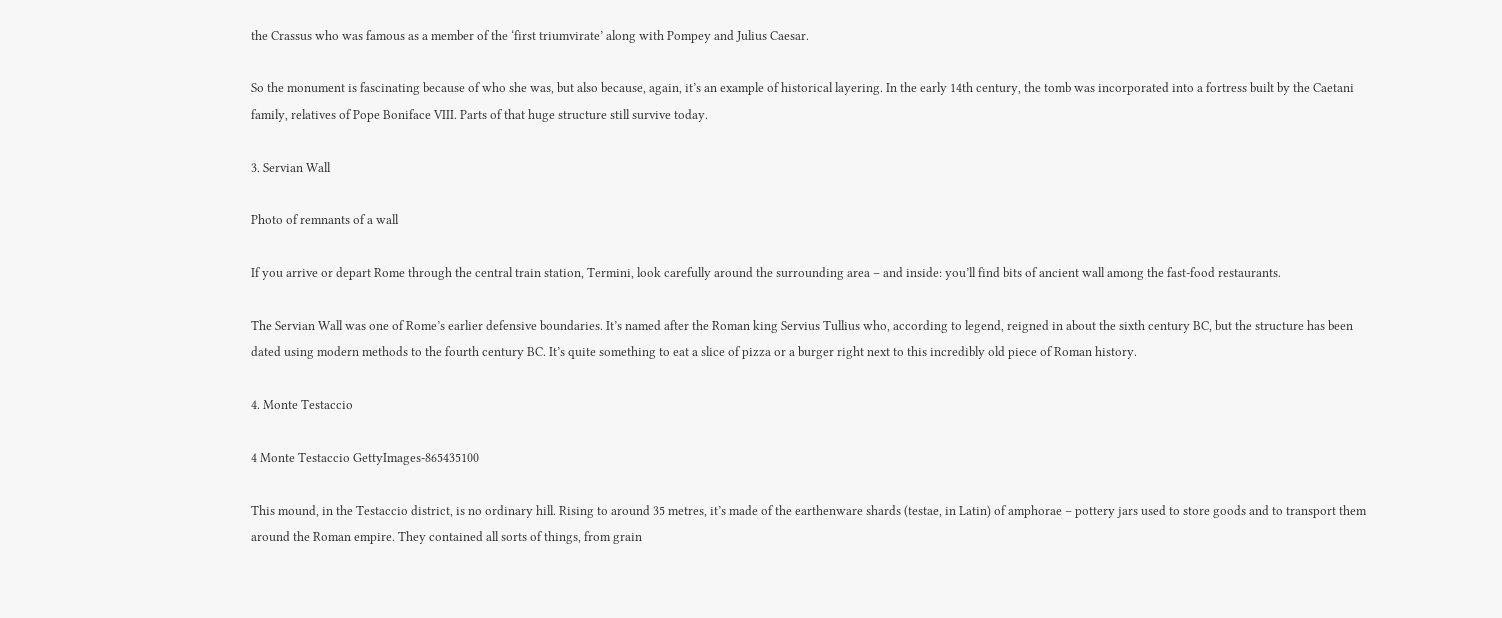the Crassus who was famous as a member of the ‘first triumvirate’ along with Pompey and Julius Caesar.

So the monument is fascinating because of who she was, but also because, again, it’s an example of historical layering. In the early 14th century, the tomb was incorporated into a fortress built by the Caetani family, relatives of Pope Boniface VIII. Parts of that huge structure still survive today.

3. Servian Wall

Photo of remnants of a wall

If you arrive or depart Rome through the central train station, Termini, look carefully around the surrounding area – and inside: you’ll find bits of ancient wall among the fast-food restaurants.

The Servian Wall was one of Rome’s earlier defensive boundaries. It’s named after the Roman king Servius Tullius who, according to legend, reigned in about the sixth century BC, but the structure has been dated using modern methods to the fourth century BC. It’s quite something to eat a slice of pizza or a burger right next to this incredibly old piece of Roman history.

4. Monte Testaccio

4 Monte Testaccio GettyImages-865435100

This mound, in the Testaccio district, is no ordinary hill. Rising to around 35 metres, it’s made of the earthenware shards (testae, in Latin) of amphorae – pottery jars used to store goods and to transport them around the Roman empire. They contained all sorts of things, from grain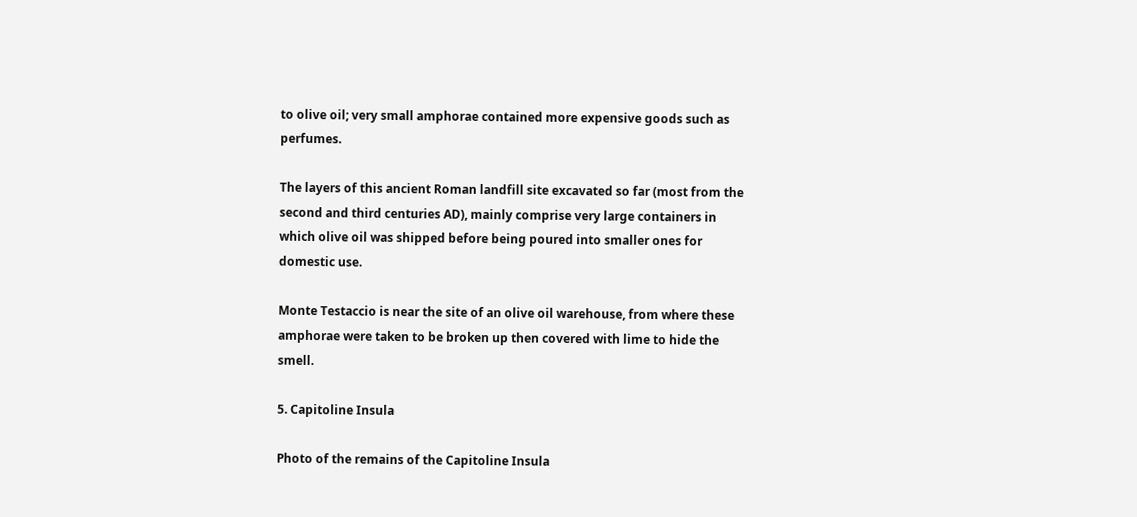to olive oil; very small amphorae contained more expensive goods such as perfumes.

The layers of this ancient Roman landfill site excavated so far (most from the second and third centuries AD), mainly comprise very large containers in which olive oil was shipped before being poured into smaller ones for domestic use.

Monte Testaccio is near the site of an olive oil warehouse, from where these amphorae were taken to be broken up then covered with lime to hide the smell.

5. Capitoline Insula

Photo of the remains of the Capitoline Insula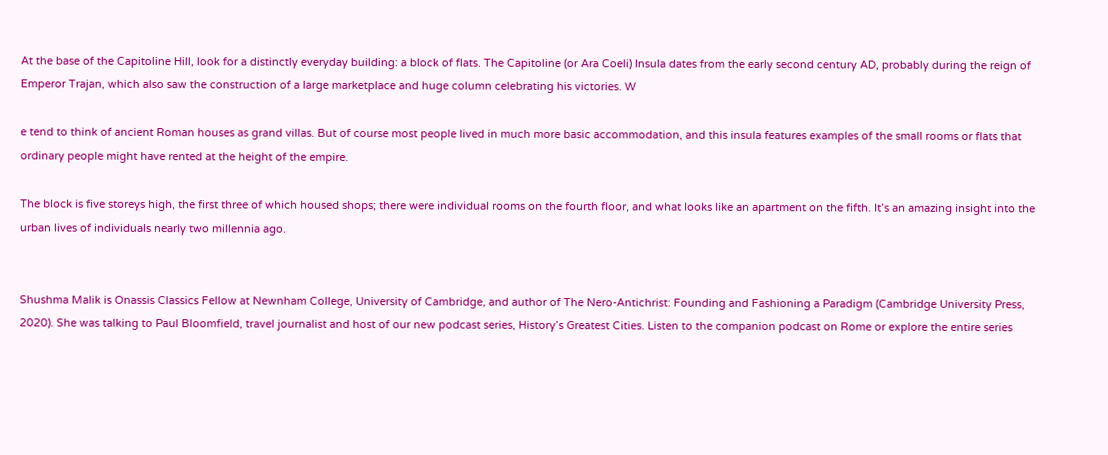At the base of the Capitoline Hill, look for a distinctly everyday building: a block of flats. The Capitoline (or Ara Coeli) Insula dates from the early second century AD, probably during the reign of Emperor Trajan, which also saw the construction of a large marketplace and huge column celebrating his victories. W

e tend to think of ancient Roman houses as grand villas. But of course most people lived in much more basic accommodation, and this insula features examples of the small rooms or flats that ordinary people might have rented at the height of the empire.

The block is five storeys high, the first three of which housed shops; there were individual rooms on the fourth floor, and what looks like an apartment on the fifth. It’s an amazing insight into the urban lives of individuals nearly two millennia ago.


Shushma Malik is Onassis Classics Fellow at Newnham College, University of Cambridge, and author of The Nero-Antichrist: Founding and Fashioning a Paradigm (Cambridge University Press, 2020). She was talking to Paul Bloomfield, travel journalist and host of our new podcast series, History’s Greatest Cities. Listen to the companion podcast on Rome or explore the entire series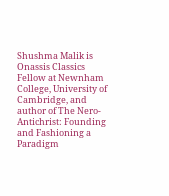Shushma Malik is Onassis Classics Fellow at Newnham College, University of Cambridge, and author of The Nero-Antichrist: Founding and Fashioning a Paradigm